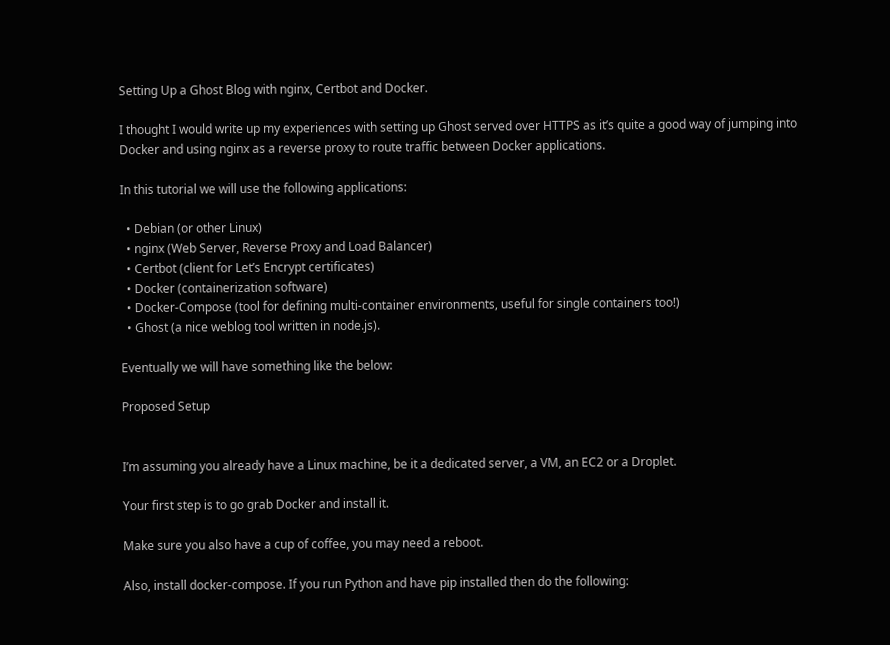Setting Up a Ghost Blog with nginx, Certbot and Docker.

I thought I would write up my experiences with setting up Ghost served over HTTPS as it’s quite a good way of jumping into Docker and using nginx as a reverse proxy to route traffic between Docker applications.

In this tutorial we will use the following applications:

  • Debian (or other Linux)
  • nginx (Web Server, Reverse Proxy and Load Balancer)
  • Certbot (client for Let’s Encrypt certificates)
  • Docker (containerization software)
  • Docker-Compose (tool for defining multi-container environments, useful for single containers too!)
  • Ghost (a nice weblog tool written in node.js).

Eventually we will have something like the below:

Proposed Setup


I’m assuming you already have a Linux machine, be it a dedicated server, a VM, an EC2 or a Droplet.

Your first step is to go grab Docker and install it.

Make sure you also have a cup of coffee, you may need a reboot.

Also, install docker-compose. If you run Python and have pip installed then do the following: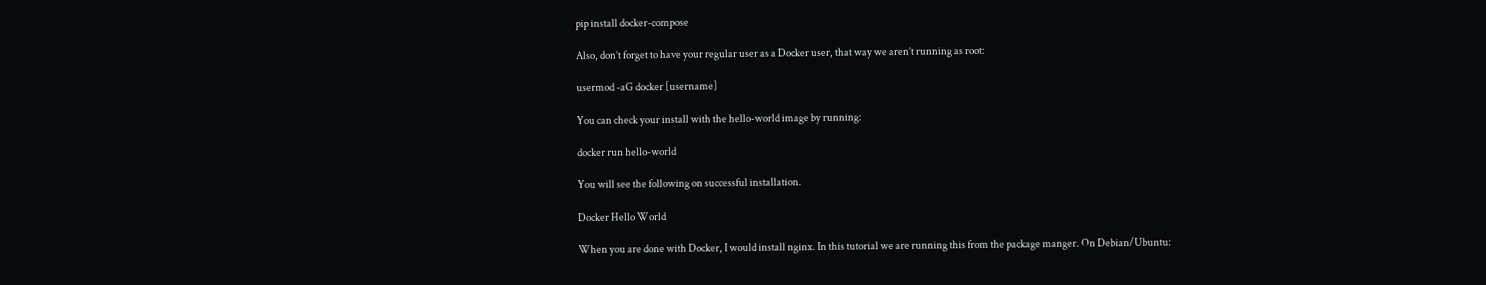pip install docker-compose

Also, don’t forget to have your regular user as a Docker user, that way we aren’t running as root:

usermod -aG docker [username]

You can check your install with the hello-world image by running:

docker run hello-world

You will see the following on successful installation.

Docker Hello World

When you are done with Docker, I would install nginx. In this tutorial we are running this from the package manger. On Debian/Ubuntu: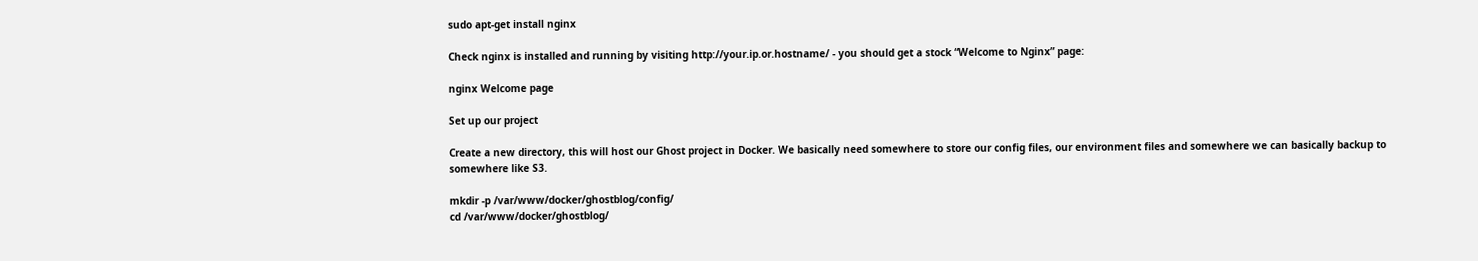sudo apt-get install nginx

Check nginx is installed and running by visiting http://your.ip.or.hostname/ - you should get a stock “Welcome to Nginx” page:

nginx Welcome page

Set up our project

Create a new directory, this will host our Ghost project in Docker. We basically need somewhere to store our config files, our environment files and somewhere we can basically backup to somewhere like S3.

mkdir -p /var/www/docker/ghostblog/config/
cd /var/www/docker/ghostblog/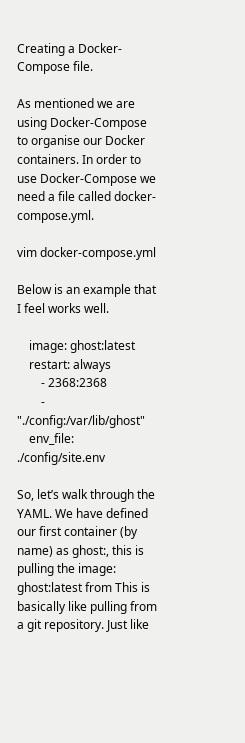Creating a Docker-Compose file.

As mentioned we are using Docker-Compose to organise our Docker containers. In order to use Docker-Compose we need a file called docker-compose.yml.

vim docker-compose.yml

Below is an example that I feel works well.

    image: ghost:latest
    restart: always
        - 2368:2368
        - "./config:/var/lib/ghost"
    env_file: ./config/site.env

So, let’s walk through the YAML. We have defined our first container (by name) as ghost:, this is pulling the image: ghost:latest from This is basically like pulling from a git repository. Just like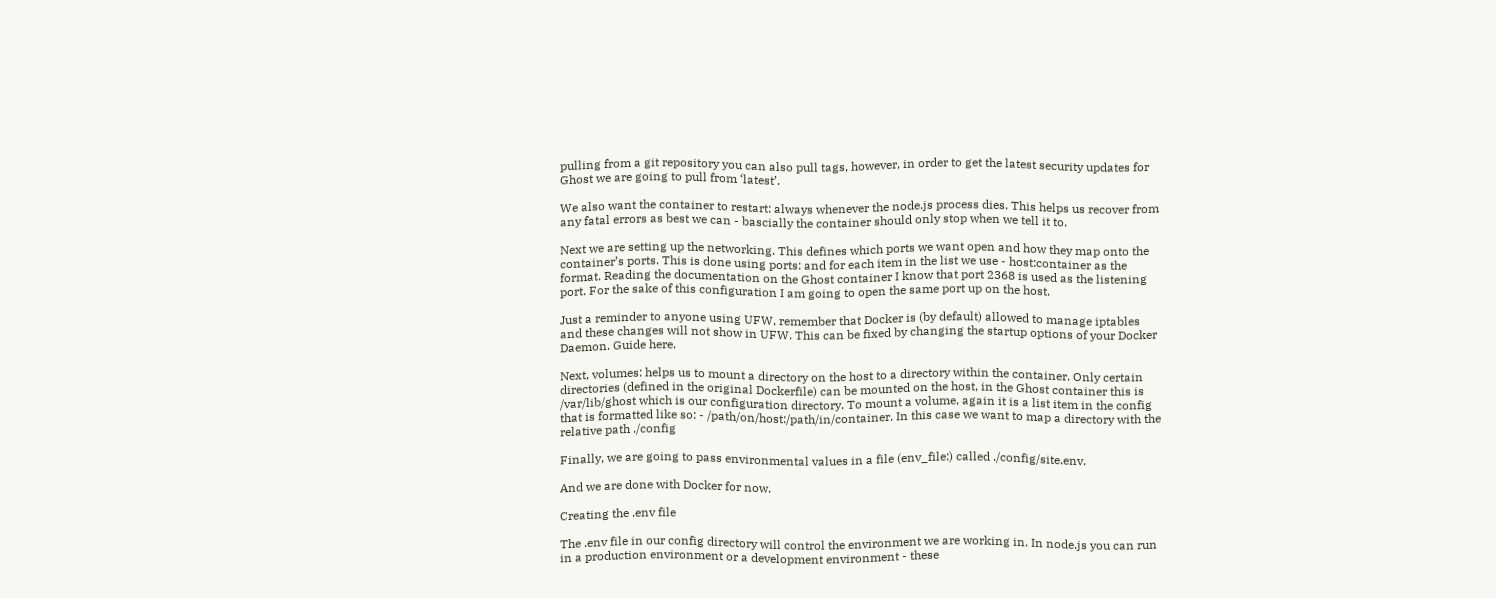pulling from a git repository you can also pull tags, however, in order to get the latest security updates for Ghost we are going to pull from ‘latest’.

We also want the container to restart: always whenever the node.js process dies. This helps us recover from any fatal errors as best we can - bascially the container should only stop when we tell it to.

Next we are setting up the networking. This defines which ports we want open and how they map onto the container’s ports. This is done using ports: and for each item in the list we use - host:container as the format. Reading the documentation on the Ghost container I know that port 2368 is used as the listening port. For the sake of this configuration I am going to open the same port up on the host.

Just a reminder to anyone using UFW, remember that Docker is (by default) allowed to manage iptables and these changes will not show in UFW. This can be fixed by changing the startup options of your Docker Daemon. Guide here.

Next, volumes: helps us to mount a directory on the host to a directory within the container. Only certain directories (defined in the original Dockerfile) can be mounted on the host, in the Ghost container this is /var/lib/ghost which is our configuration directory. To mount a volume, again it is a list item in the config that is formatted like so: - /path/on/host:/path/in/container. In this case we want to map a directory with the relative path ./config

Finally, we are going to pass environmental values in a file (env_file:) called ./config/site.env.

And we are done with Docker for now.

Creating the .env file

The .env file in our config directory will control the environment we are working in. In node.js you can run in a production environment or a development environment - these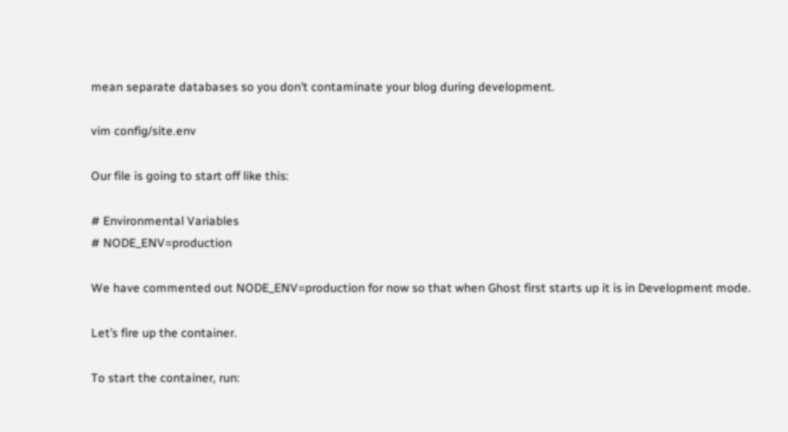mean separate databases so you don’t contaminate your blog during development.

vim config/site.env

Our file is going to start off like this:

# Environmental Variables
# NODE_ENV=production

We have commented out NODE_ENV=production for now so that when Ghost first starts up it is in Development mode.

Let’s fire up the container.

To start the container, run: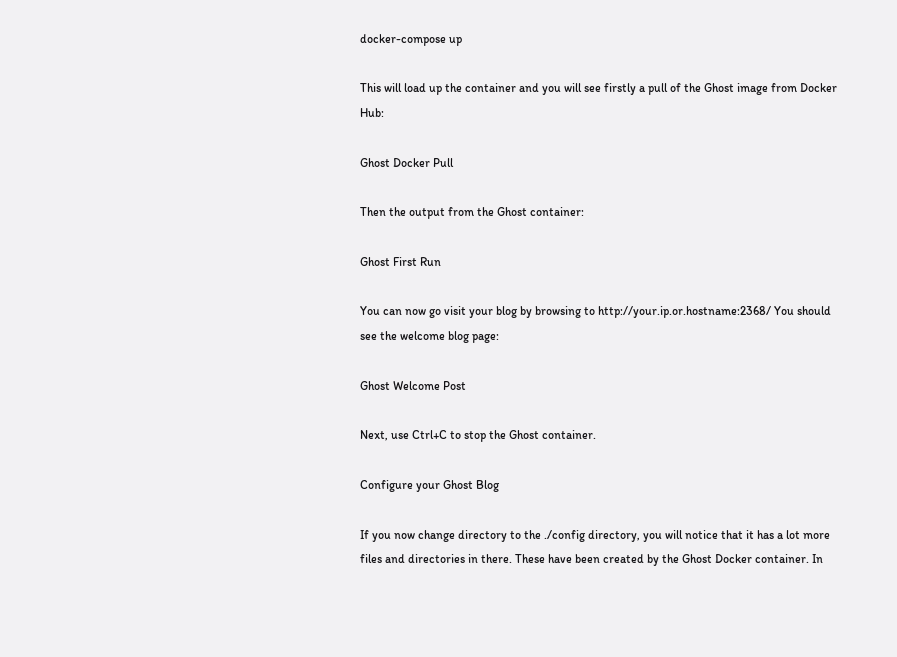docker-compose up

This will load up the container and you will see firstly a pull of the Ghost image from Docker Hub:

Ghost Docker Pull

Then the output from the Ghost container:

Ghost First Run

You can now go visit your blog by browsing to http://your.ip.or.hostname:2368/ You should see the welcome blog page:

Ghost Welcome Post

Next, use Ctrl+C to stop the Ghost container.

Configure your Ghost Blog

If you now change directory to the ./config directory, you will notice that it has a lot more files and directories in there. These have been created by the Ghost Docker container. In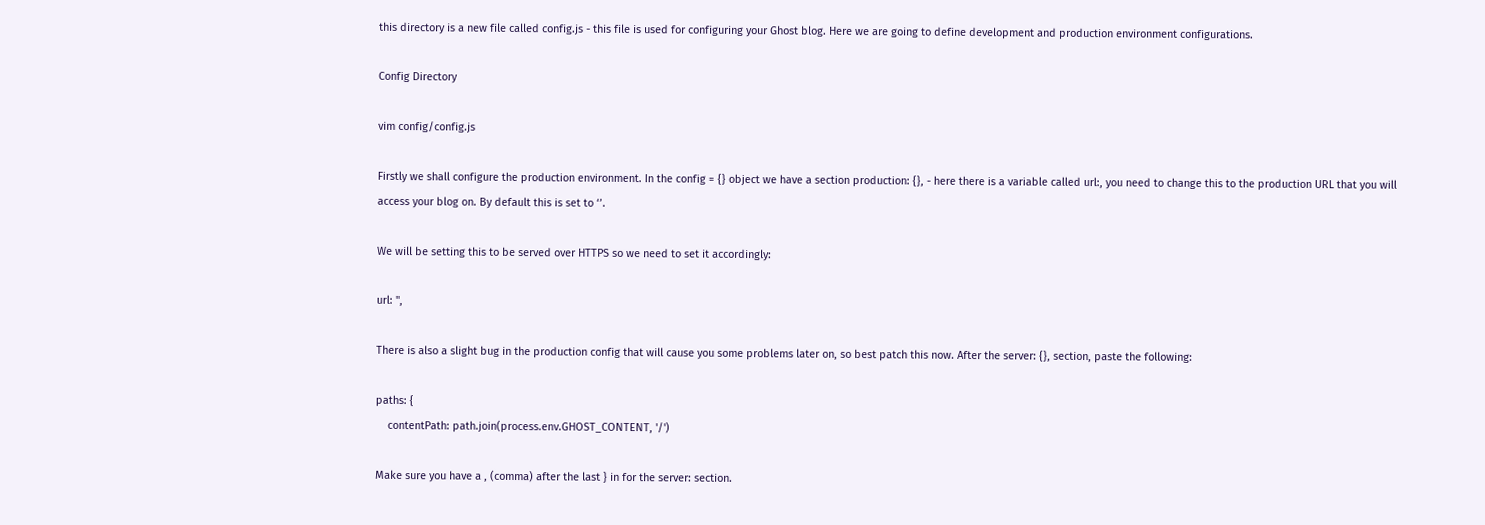this directory is a new file called config.js - this file is used for configuring your Ghost blog. Here we are going to define development and production environment configurations.

Config Directory

vim config/config.js

Firstly we shall configure the production environment. In the config = {} object we have a section production: {}, - here there is a variable called url:, you need to change this to the production URL that you will access your blog on. By default this is set to ‘’.

We will be setting this to be served over HTTPS so we need to set it accordingly:

url: '',

There is also a slight bug in the production config that will cause you some problems later on, so best patch this now. After the server: {}, section, paste the following:

paths: {
    contentPath: path.join(process.env.GHOST_CONTENT, '/')

Make sure you have a , (comma) after the last } in for the server: section.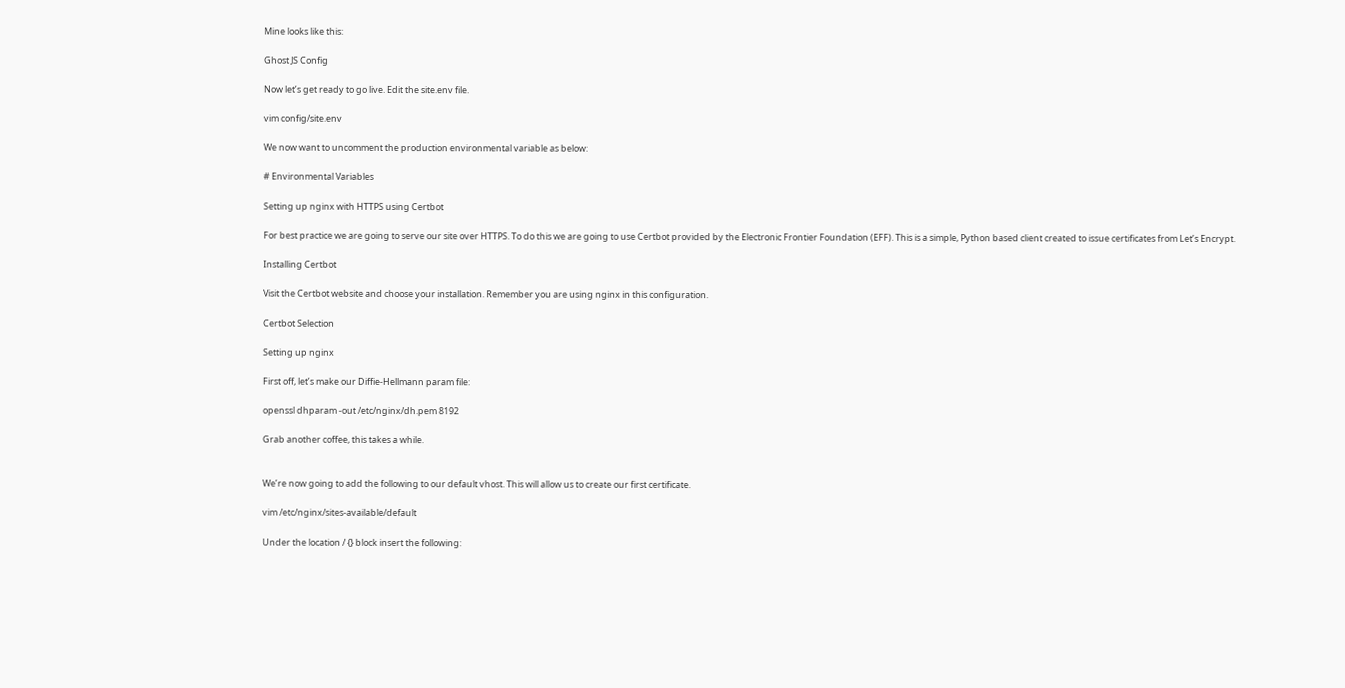Mine looks like this:

Ghost JS Config

Now let’s get ready to go live. Edit the site.env file.

vim config/site.env

We now want to uncomment the production environmental variable as below:

# Environmental Variables

Setting up nginx with HTTPS using Certbot

For best practice we are going to serve our site over HTTPS. To do this we are going to use Certbot provided by the Electronic Frontier Foundation (EFF). This is a simple, Python based client created to issue certificates from Let’s Encrypt.

Installing Certbot

Visit the Certbot website and choose your installation. Remember you are using nginx in this configuration.

Certbot Selection

Setting up nginx

First off, let’s make our Diffie-Hellmann param file:

openssl dhparam -out /etc/nginx/dh.pem 8192

Grab another coffee, this takes a while.


We’re now going to add the following to our default vhost. This will allow us to create our first certificate.

vim /etc/nginx/sites-available/default

Under the location / {} block insert the following: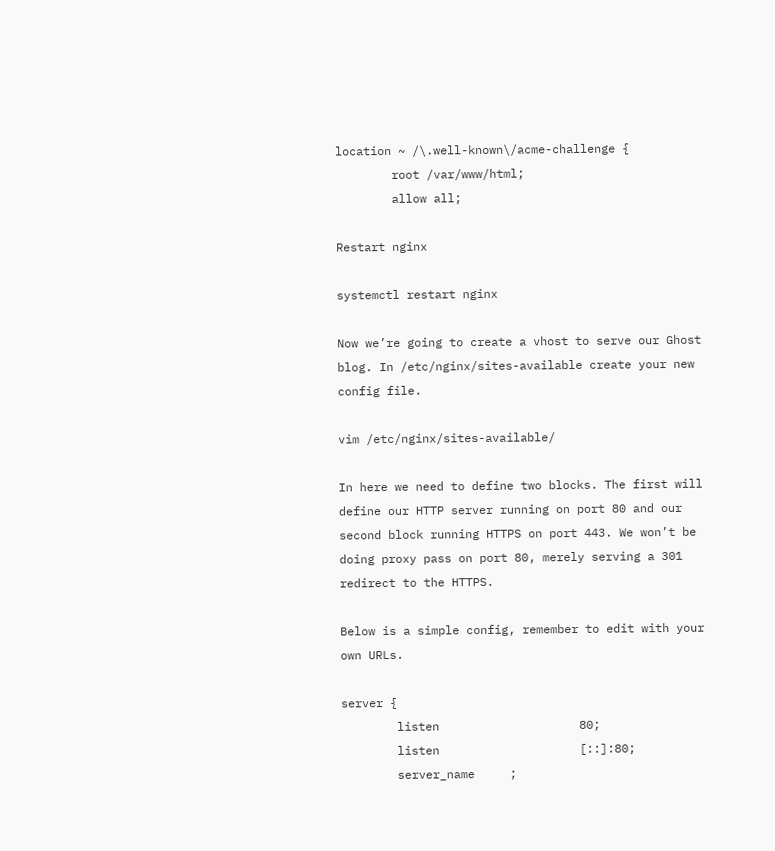location ~ /\.well-known\/acme-challenge {
        root /var/www/html;
        allow all;

Restart nginx

systemctl restart nginx

Now we’re going to create a vhost to serve our Ghost blog. In /etc/nginx/sites-available create your new config file.

vim /etc/nginx/sites-available/

In here we need to define two blocks. The first will define our HTTP server running on port 80 and our second block running HTTPS on port 443. We won’t be doing proxy pass on port 80, merely serving a 301 redirect to the HTTPS.

Below is a simple config, remember to edit with your own URLs.

server {
        listen                    80;
        listen                    [::]:80;
        server_name     ;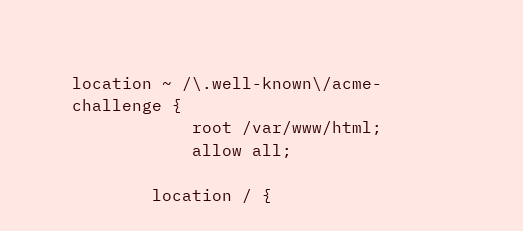location ~ /\.well-known\/acme-challenge {
            root /var/www/html;
            allow all;

        location / {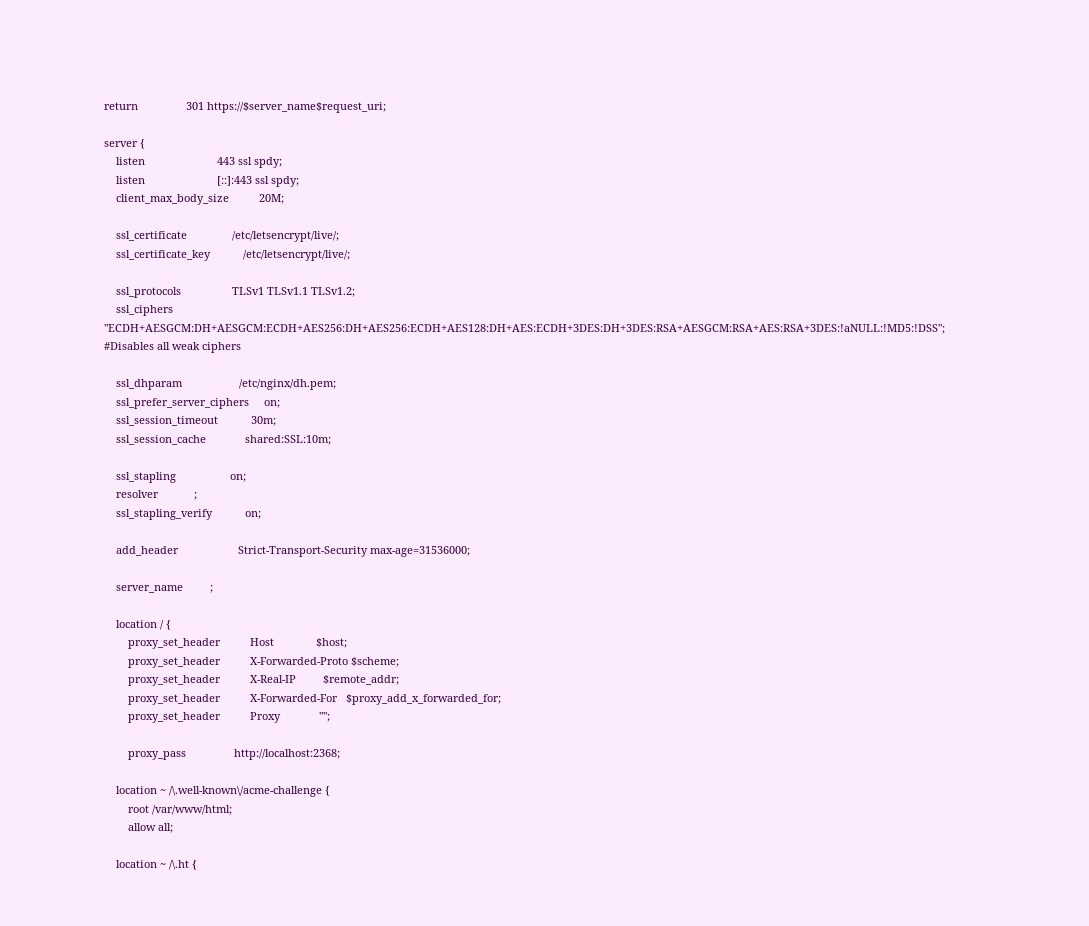return                301 https://$server_name$request_uri;

server {
    listen                        443 ssl spdy;
    listen                        [::]:443 ssl spdy;
    client_max_body_size          20M;

    ssl_certificate               /etc/letsencrypt/live/;
    ssl_certificate_key           /etc/letsencrypt/live/;

    ssl_protocols                 TLSv1 TLSv1.1 TLSv1.2;
    ssl_ciphers                   "ECDH+AESGCM:DH+AESGCM:ECDH+AES256:DH+AES256:ECDH+AES128:DH+AES:ECDH+3DES:DH+3DES:RSA+AESGCM:RSA+AES:RSA+3DES:!aNULL:!MD5:!DSS"; #Disables all weak ciphers

    ssl_dhparam                   /etc/nginx/dh.pem;
    ssl_prefer_server_ciphers     on;
    ssl_session_timeout           30m;
    ssl_session_cache             shared:SSL:10m;

    ssl_stapling                  on;
    resolver            ;
    ssl_stapling_verify           on;

    add_header                    Strict-Transport-Security max-age=31536000;

    server_name         ;

    location / {
        proxy_set_header          Host              $host;
        proxy_set_header          X-Forwarded-Proto $scheme;
        proxy_set_header          X-Real-IP         $remote_addr;
        proxy_set_header          X-Forwarded-For   $proxy_add_x_forwarded_for;
        proxy_set_header          Proxy             "";

        proxy_pass                http://localhost:2368;

    location ~ /\.well-known\/acme-challenge {
        root /var/www/html;
        allow all;

    location ~ /\.ht {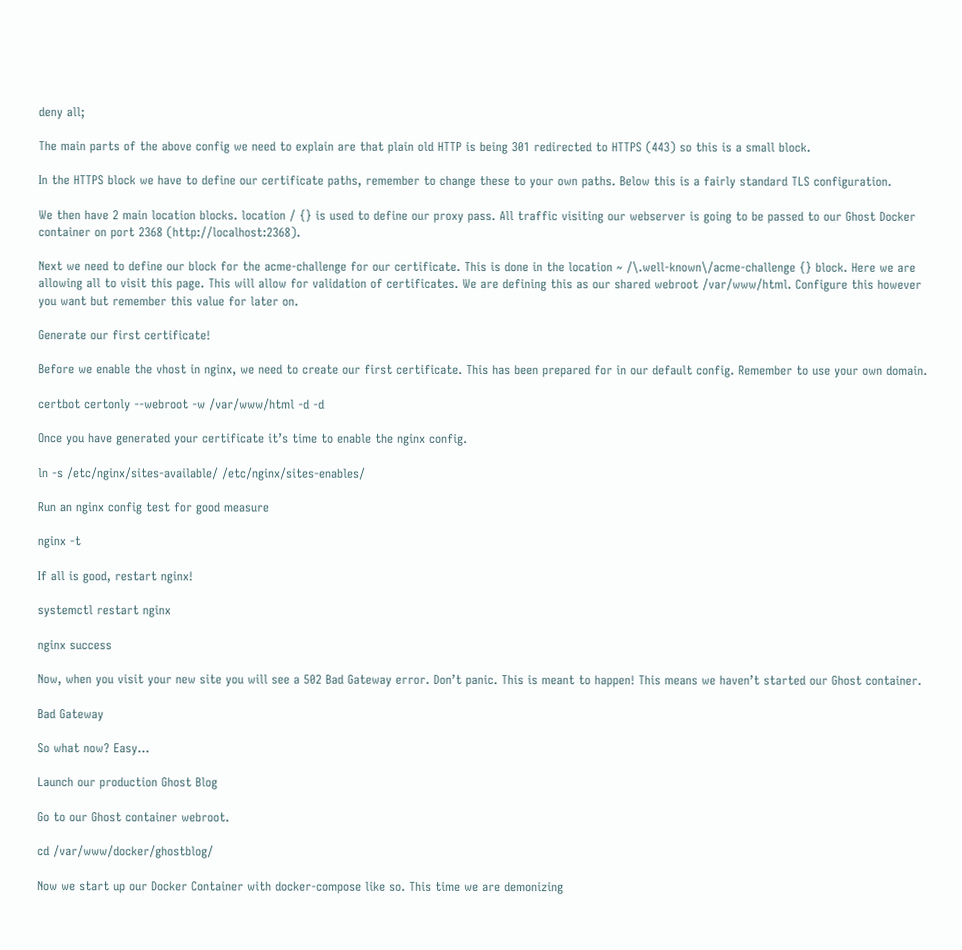deny all;

The main parts of the above config we need to explain are that plain old HTTP is being 301 redirected to HTTPS (443) so this is a small block.

In the HTTPS block we have to define our certificate paths, remember to change these to your own paths. Below this is a fairly standard TLS configuration.

We then have 2 main location blocks. location / {} is used to define our proxy pass. All traffic visiting our webserver is going to be passed to our Ghost Docker container on port 2368 (http://localhost:2368).

Next we need to define our block for the acme-challenge for our certificate. This is done in the location ~ /\.well-known\/acme-challenge {} block. Here we are allowing all to visit this page. This will allow for validation of certificates. We are defining this as our shared webroot /var/www/html. Configure this however you want but remember this value for later on.

Generate our first certificate!

Before we enable the vhost in nginx, we need to create our first certificate. This has been prepared for in our default config. Remember to use your own domain.

certbot certonly --webroot -w /var/www/html -d -d

Once you have generated your certificate it’s time to enable the nginx config.

ln -s /etc/nginx/sites-available/ /etc/nginx/sites-enables/

Run an nginx config test for good measure

nginx -t

If all is good, restart nginx!

systemctl restart nginx

nginx success

Now, when you visit your new site you will see a 502 Bad Gateway error. Don’t panic. This is meant to happen! This means we haven’t started our Ghost container.

Bad Gateway

So what now? Easy…

Launch our production Ghost Blog

Go to our Ghost container webroot.

cd /var/www/docker/ghostblog/

Now we start up our Docker Container with docker-compose like so. This time we are demonizing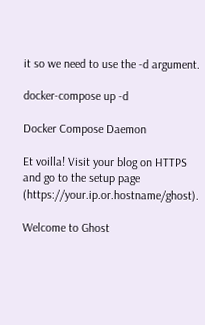it so we need to use the -d argument.

docker-compose up -d

Docker Compose Daemon

Et voilla! Visit your blog on HTTPS and go to the setup page (https://your.ip.or.hostname/ghost).

Welcome to Ghost